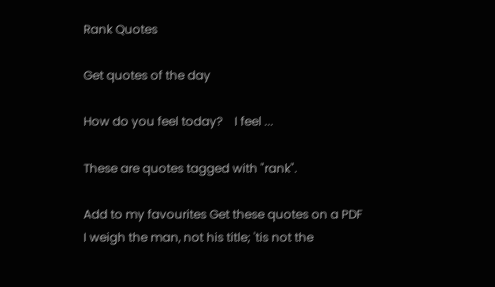Rank Quotes

Get quotes of the day

How do you feel today?    I feel ...

These are quotes tagged with "rank".

Add to my favourites Get these quotes on a PDF
I weigh the man, not his title; 'tis not the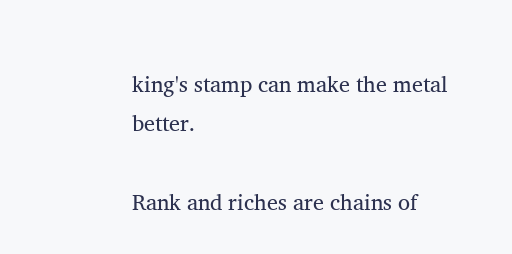king's stamp can make the metal better.

Rank and riches are chains of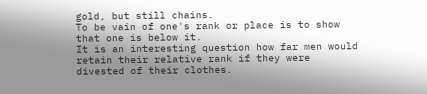gold, but still chains.
To be vain of one's rank or place is to show that one is below it.
It is an interesting question how far men would retain their relative rank if they were divested of their clothes.